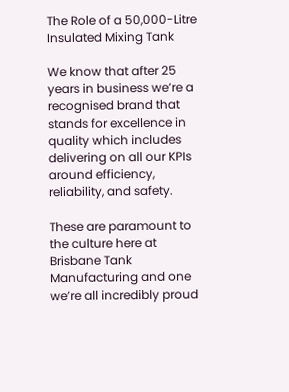The Role of a 50,000-Litre Insulated Mixing Tank

We know that after 25 years in business we’re a recognised brand that stands for excellence in quality which includes delivering on all our KPIs around efficiency, reliability, and safety.

These are paramount to the culture here at Brisbane Tank Manufacturing and one we’re all incredibly proud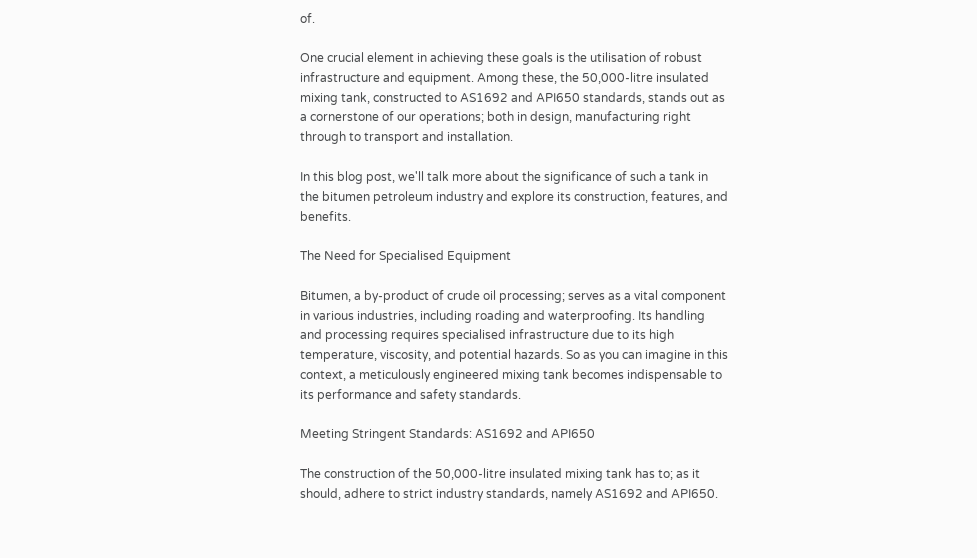of.

One crucial element in achieving these goals is the utilisation of robust infrastructure and equipment. Among these, the 50,000-litre insulated mixing tank, constructed to AS1692 and API650 standards, stands out as a cornerstone of our operations; both in design, manufacturing right through to transport and installation.

In this blog post, we'll talk more about the significance of such a tank in the bitumen petroleum industry and explore its construction, features, and benefits.

The Need for Specialised Equipment

Bitumen, a by-product of crude oil processing; serves as a vital component in various industries, including roading and waterproofing. Its handling and processing requires specialised infrastructure due to its high temperature, viscosity, and potential hazards. So as you can imagine in this context, a meticulously engineered mixing tank becomes indispensable to its performance and safety standards.

Meeting Stringent Standards: AS1692 and API650

The construction of the 50,000-litre insulated mixing tank has to; as it should, adhere to strict industry standards, namely AS1692 and API650.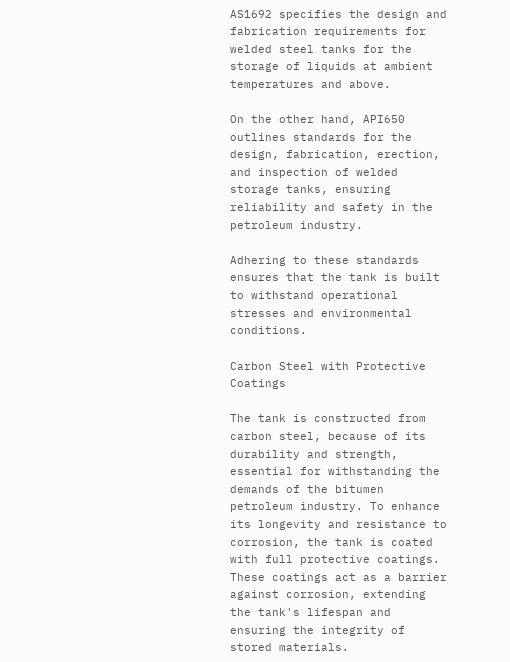AS1692 specifies the design and fabrication requirements for welded steel tanks for the storage of liquids at ambient temperatures and above.

On the other hand, API650 outlines standards for the design, fabrication, erection, and inspection of welded storage tanks, ensuring reliability and safety in the petroleum industry.

Adhering to these standards ensures that the tank is built to withstand operational stresses and environmental conditions.

Carbon Steel with Protective Coatings

The tank is constructed from carbon steel, because of its durability and strength, essential for withstanding the demands of the bitumen petroleum industry. To enhance its longevity and resistance to corrosion, the tank is coated with full protective coatings. These coatings act as a barrier against corrosion, extending the tank's lifespan and ensuring the integrity of stored materials.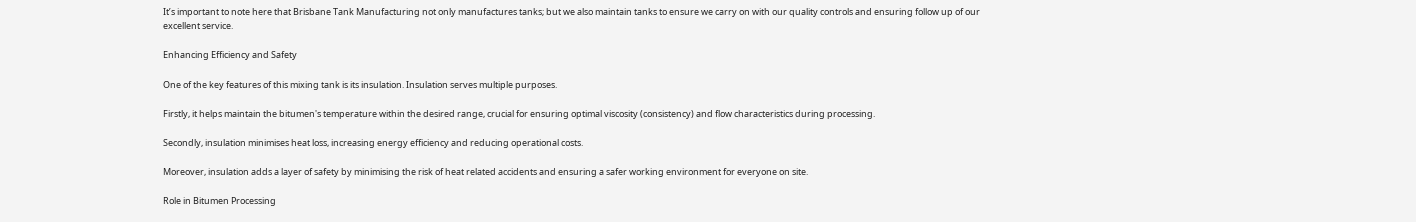It’s important to note here that Brisbane Tank Manufacturing not only manufactures tanks; but we also maintain tanks to ensure we carry on with our quality controls and ensuring follow up of our excellent service.

Enhancing Efficiency and Safety

One of the key features of this mixing tank is its insulation. Insulation serves multiple purposes.

Firstly, it helps maintain the bitumen's temperature within the desired range, crucial for ensuring optimal viscosity (consistency) and flow characteristics during processing.

Secondly, insulation minimises heat loss, increasing energy efficiency and reducing operational costs.

Moreover, insulation adds a layer of safety by minimising the risk of heat related accidents and ensuring a safer working environment for everyone on site.

Role in Bitumen Processing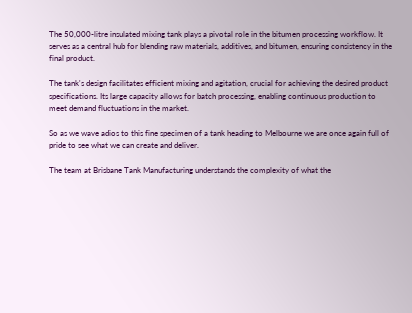The 50,000-litre insulated mixing tank plays a pivotal role in the bitumen processing workflow. It serves as a central hub for blending raw materials, additives, and bitumen, ensuring consistency in the final product.

The tank's design facilitates efficient mixing and agitation, crucial for achieving the desired product specifications. Its large capacity allows for batch processing, enabling continuous production to meet demand fluctuations in the market.

So as we wave adios to this fine specimen of a tank heading to Melbourne we are once again full of pride to see what we can create and deliver.

The team at Brisbane Tank Manufacturing understands the complexity of what the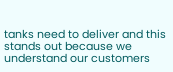tanks need to deliver and this stands out because we understand our customers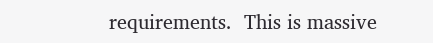requirements.  This is massive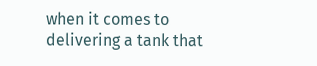when it comes to delivering a tank that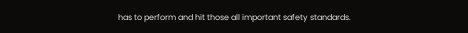has to perform and hit those all important safety standards.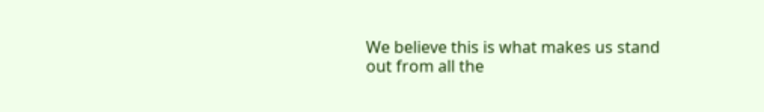We believe this is what makes us stand out from all the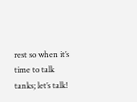rest so when it’s time to talk tanks; let’s talk!